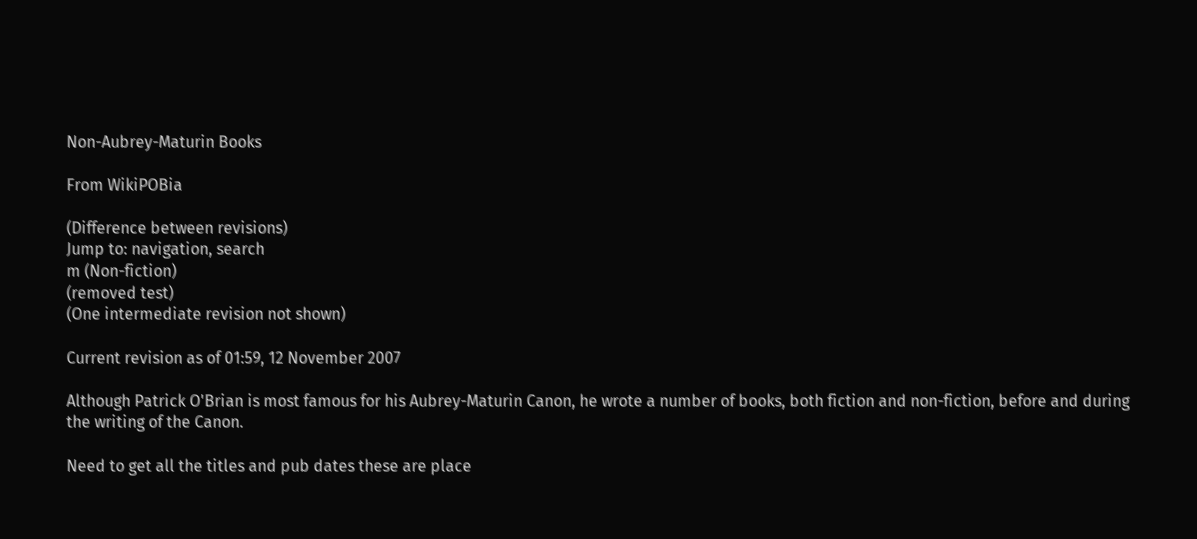Non-Aubrey-Maturin Books

From WikiPOBia

(Difference between revisions)
Jump to: navigation, search
m (Non-fiction)
(removed test)
(One intermediate revision not shown)

Current revision as of 01:59, 12 November 2007

Although Patrick O'Brian is most famous for his Aubrey-Maturin Canon, he wrote a number of books, both fiction and non-fiction, before and during the writing of the Canon.

Need to get all the titles and pub dates these are place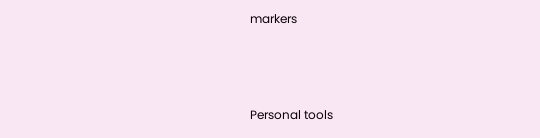markers



Personal tools